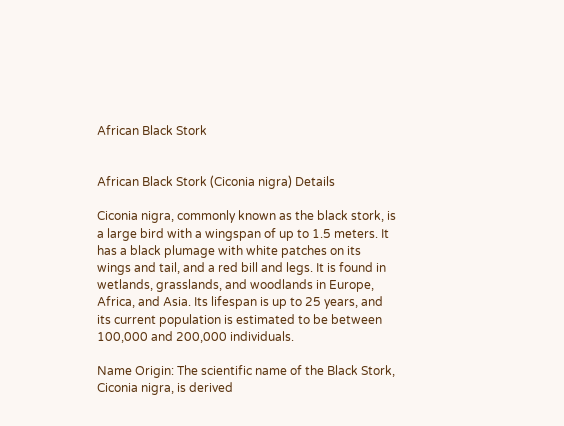African Black Stork


African Black Stork (Ciconia nigra) Details

Ciconia nigra, commonly known as the black stork, is a large bird with a wingspan of up to 1.5 meters. It has a black plumage with white patches on its wings and tail, and a red bill and legs. It is found in wetlands, grasslands, and woodlands in Europe, Africa, and Asia. Its lifespan is up to 25 years, and its current population is estimated to be between 100,000 and 200,000 individuals.

Name Origin: The scientific name of the Black Stork, Ciconia nigra, is derived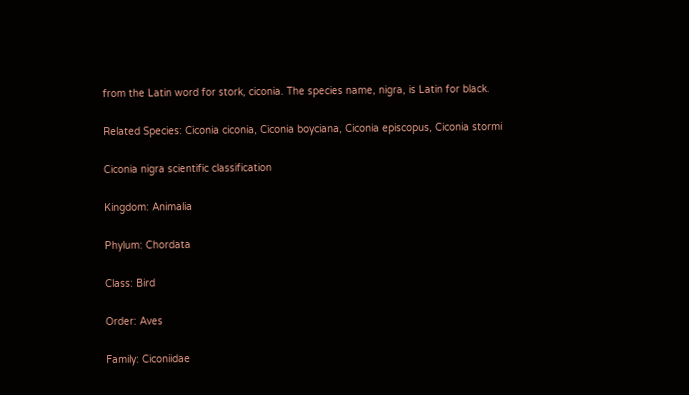from the Latin word for stork, ciconia. The species name, nigra, is Latin for black.

Related Species: Ciconia ciconia, Ciconia boyciana, Ciconia episcopus, Ciconia stormi

Ciconia nigra scientific classification

Kingdom: Animalia

Phylum: Chordata

Class: Bird

Order: Aves

Family: Ciconiidae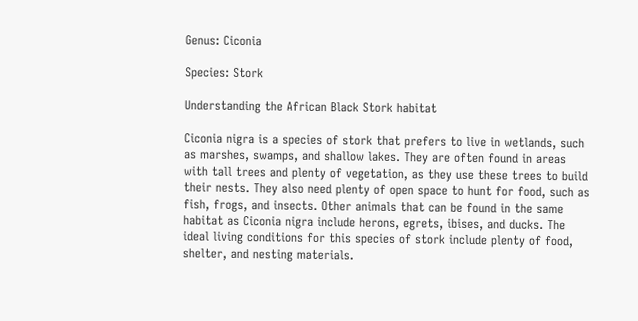Genus: Ciconia

Species: Stork

Understanding the African Black Stork habitat

Ciconia nigra is a species of stork that prefers to live in wetlands, such as marshes, swamps, and shallow lakes. They are often found in areas with tall trees and plenty of vegetation, as they use these trees to build their nests. They also need plenty of open space to hunt for food, such as fish, frogs, and insects. Other animals that can be found in the same habitat as Ciconia nigra include herons, egrets, ibises, and ducks. The ideal living conditions for this species of stork include plenty of food, shelter, and nesting materials.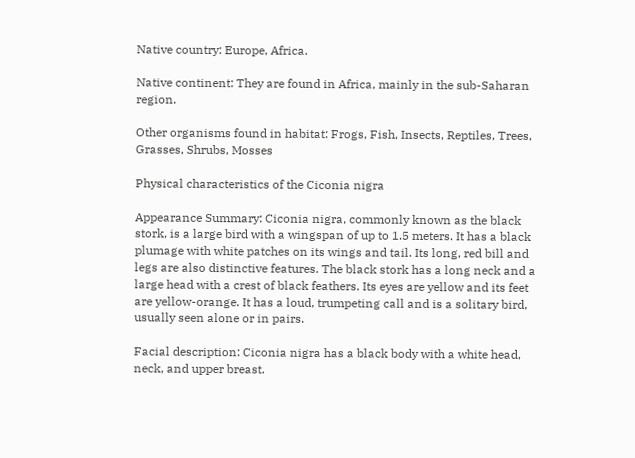Native country: Europe, Africa.

Native continent: They are found in Africa, mainly in the sub-Saharan region.

Other organisms found in habitat: Frogs, Fish, Insects, Reptiles, Trees, Grasses, Shrubs, Mosses

Physical characteristics of the Ciconia nigra

Appearance Summary: Ciconia nigra, commonly known as the black stork, is a large bird with a wingspan of up to 1.5 meters. It has a black plumage with white patches on its wings and tail. Its long, red bill and legs are also distinctive features. The black stork has a long neck and a large head with a crest of black feathers. Its eyes are yellow and its feet are yellow-orange. It has a loud, trumpeting call and is a solitary bird, usually seen alone or in pairs.

Facial description: Ciconia nigra has a black body with a white head, neck, and upper breast.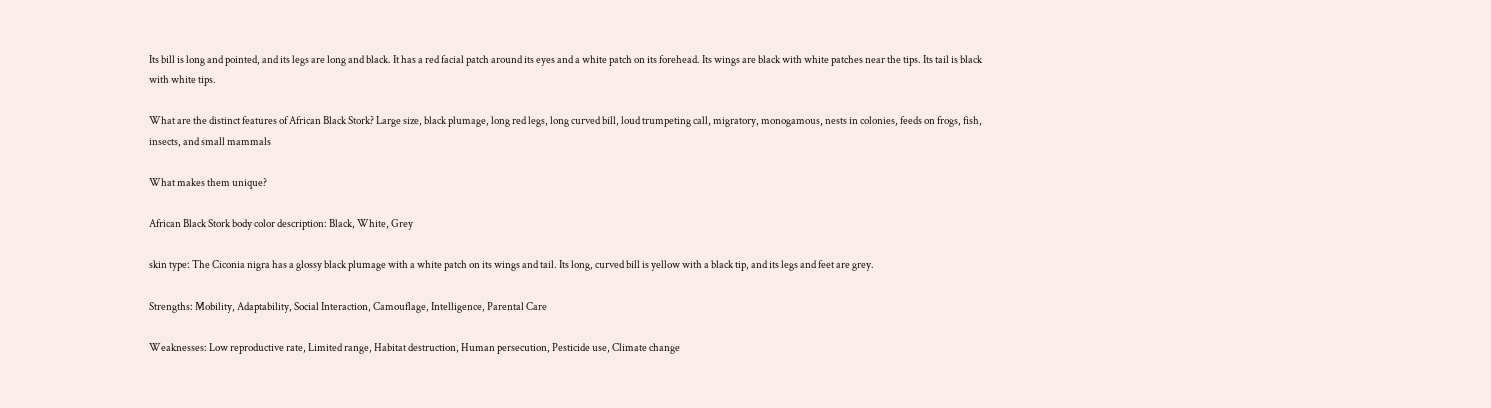Its bill is long and pointed, and its legs are long and black. It has a red facial patch around its eyes and a white patch on its forehead. Its wings are black with white patches near the tips. Its tail is black with white tips.

What are the distinct features of African Black Stork? Large size, black plumage, long red legs, long curved bill, loud trumpeting call, migratory, monogamous, nests in colonies, feeds on frogs, fish, insects, and small mammals

What makes them unique?

African Black Stork body color description: Black, White, Grey

skin type: The Ciconia nigra has a glossy black plumage with a white patch on its wings and tail. Its long, curved bill is yellow with a black tip, and its legs and feet are grey.

Strengths: Mobility, Adaptability, Social Interaction, Camouflage, Intelligence, Parental Care

Weaknesses: Low reproductive rate, Limited range, Habitat destruction, Human persecution, Pesticide use, Climate change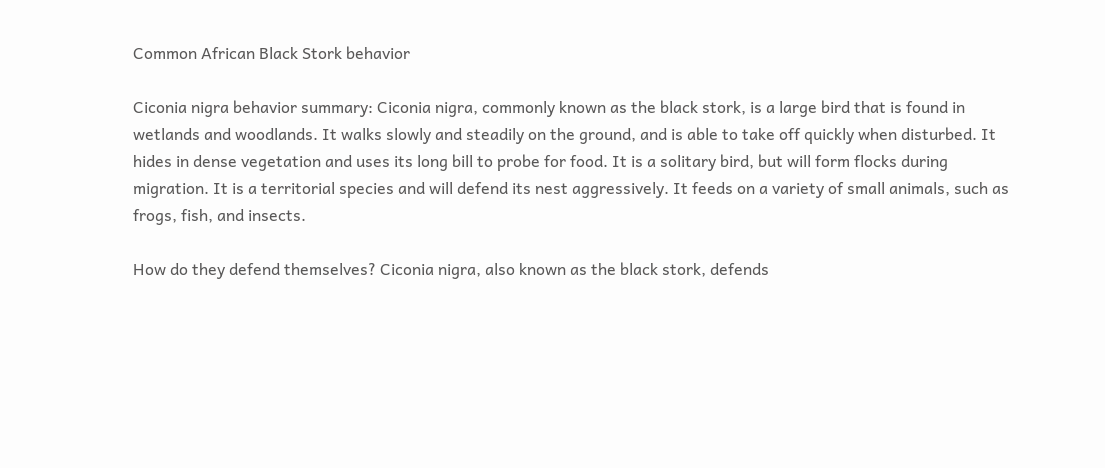Common African Black Stork behavior

Ciconia nigra behavior summary: Ciconia nigra, commonly known as the black stork, is a large bird that is found in wetlands and woodlands. It walks slowly and steadily on the ground, and is able to take off quickly when disturbed. It hides in dense vegetation and uses its long bill to probe for food. It is a solitary bird, but will form flocks during migration. It is a territorial species and will defend its nest aggressively. It feeds on a variety of small animals, such as frogs, fish, and insects.

How do they defend themselves? Ciconia nigra, also known as the black stork, defends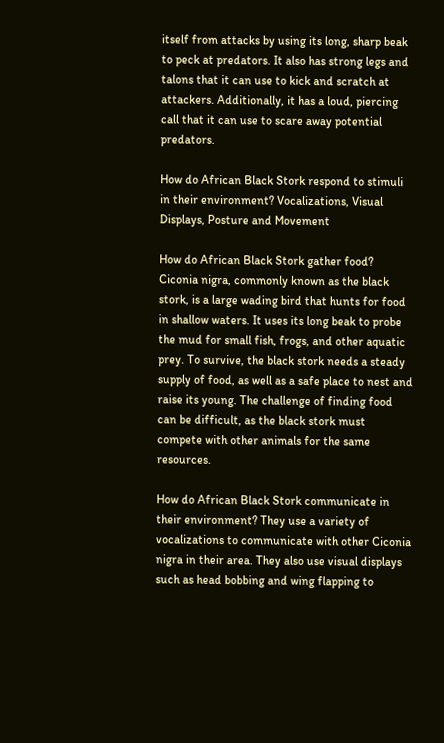itself from attacks by using its long, sharp beak to peck at predators. It also has strong legs and talons that it can use to kick and scratch at attackers. Additionally, it has a loud, piercing call that it can use to scare away potential predators.

How do African Black Stork respond to stimuli in their environment? Vocalizations, Visual Displays, Posture and Movement

How do African Black Stork gather food? Ciconia nigra, commonly known as the black stork, is a large wading bird that hunts for food in shallow waters. It uses its long beak to probe the mud for small fish, frogs, and other aquatic prey. To survive, the black stork needs a steady supply of food, as well as a safe place to nest and raise its young. The challenge of finding food can be difficult, as the black stork must compete with other animals for the same resources.

How do African Black Stork communicate in their environment? They use a variety of vocalizations to communicate with other Ciconia nigra in their area. They also use visual displays such as head bobbing and wing flapping to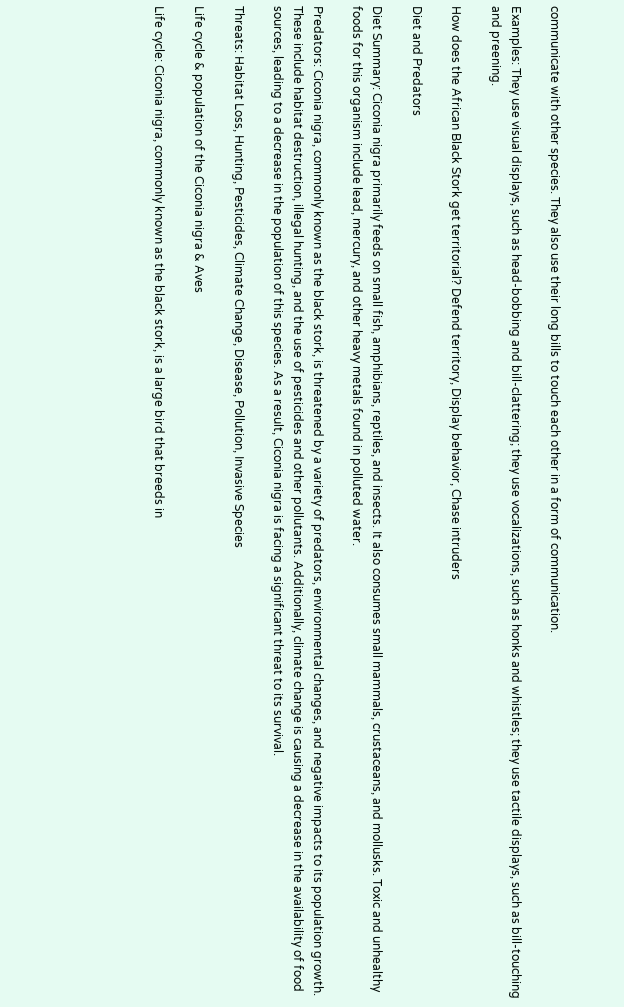communicate with other species. They also use their long bills to touch each other in a form of communication.

Examples: They use visual displays, such as head-bobbing and bill-clattering; they use vocalizations, such as honks and whistles; they use tactile displays, such as bill-touching and preening.

How does the African Black Stork get territorial? Defend territory, Display behavior, Chase intruders

Diet and Predators

Diet Summary: Ciconia nigra primarily feeds on small fish, amphibians, reptiles, and insects. It also consumes small mammals, crustaceans, and mollusks. Toxic and unhealthy foods for this organism include lead, mercury, and other heavy metals found in polluted water.

Predators: Ciconia nigra, commonly known as the black stork, is threatened by a variety of predators, environmental changes, and negative impacts to its population growth. These include habitat destruction, illegal hunting, and the use of pesticides and other pollutants. Additionally, climate change is causing a decrease in the availability of food sources, leading to a decrease in the population of this species. As a result, Ciconia nigra is facing a significant threat to its survival.

Threats: Habitat Loss, Hunting, Pesticides, Climate Change, Disease, Pollution, Invasive Species

Life cycle & population of the Ciconia nigra & Aves

Life cycle: Ciconia nigra, commonly known as the black stork, is a large bird that breeds in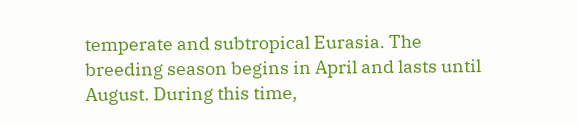temperate and subtropical Eurasia. The breeding season begins in April and lasts until August. During this time,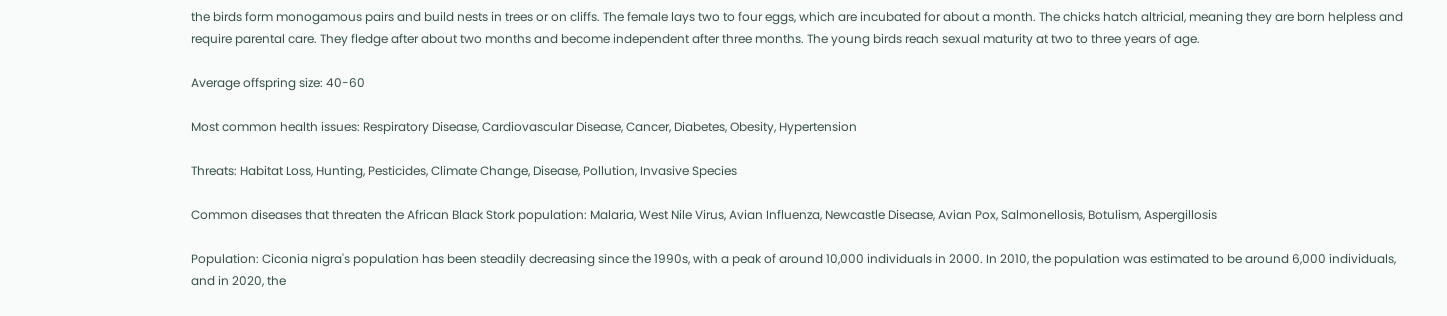the birds form monogamous pairs and build nests in trees or on cliffs. The female lays two to four eggs, which are incubated for about a month. The chicks hatch altricial, meaning they are born helpless and require parental care. They fledge after about two months and become independent after three months. The young birds reach sexual maturity at two to three years of age.

Average offspring size: 40-60

Most common health issues: Respiratory Disease, Cardiovascular Disease, Cancer, Diabetes, Obesity, Hypertension

Threats: Habitat Loss, Hunting, Pesticides, Climate Change, Disease, Pollution, Invasive Species

Common diseases that threaten the African Black Stork population: Malaria, West Nile Virus, Avian Influenza, Newcastle Disease, Avian Pox, Salmonellosis, Botulism, Aspergillosis

Population: Ciconia nigra's population has been steadily decreasing since the 1990s, with a peak of around 10,000 individuals in 2000. In 2010, the population was estimated to be around 6,000 individuals, and in 2020, the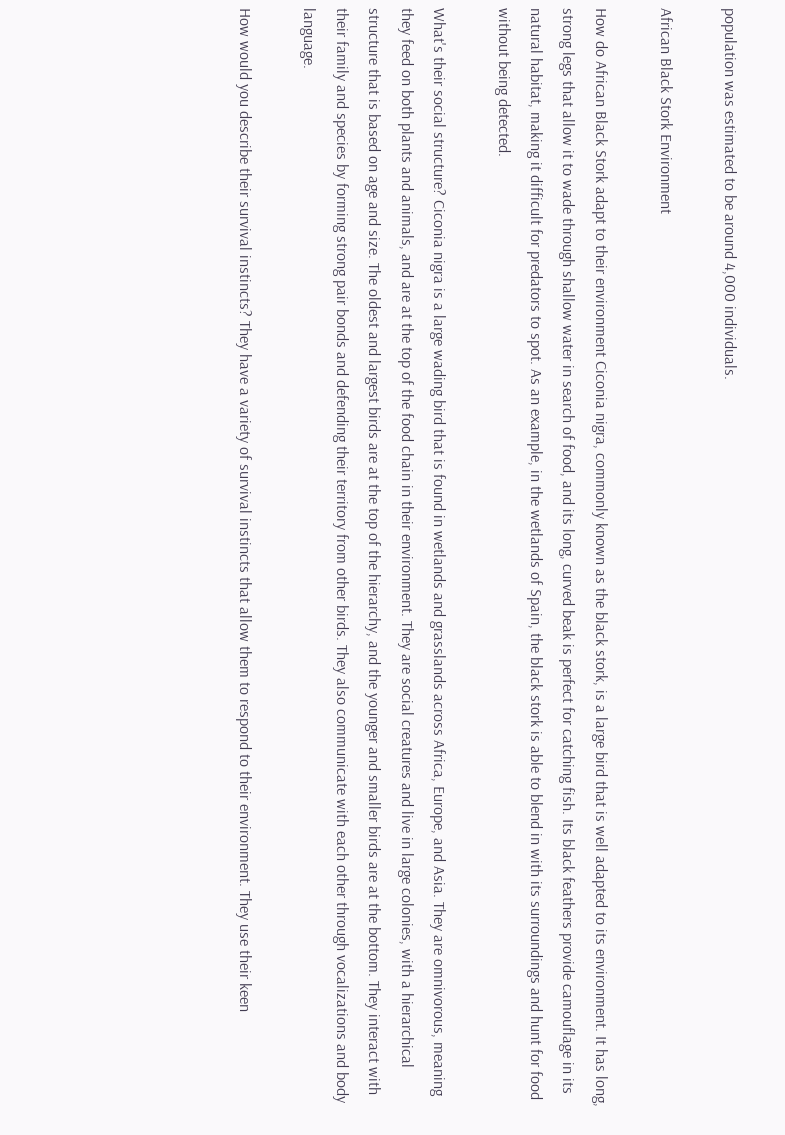population was estimated to be around 4,000 individuals.

African Black Stork Environment

How do African Black Stork adapt to their environment Ciconia nigra, commonly known as the black stork, is a large bird that is well adapted to its environment. It has long, strong legs that allow it to wade through shallow water in search of food, and its long, curved beak is perfect for catching fish. Its black feathers provide camouflage in its natural habitat, making it difficult for predators to spot. As an example, in the wetlands of Spain, the black stork is able to blend in with its surroundings and hunt for food without being detected.

What's their social structure? Ciconia nigra is a large wading bird that is found in wetlands and grasslands across Africa, Europe, and Asia. They are omnivorous, meaning they feed on both plants and animals, and are at the top of the food chain in their environment. They are social creatures and live in large colonies, with a hierarchical structure that is based on age and size. The oldest and largest birds are at the top of the hierarchy, and the younger and smaller birds are at the bottom. They interact with their family and species by forming strong pair bonds and defending their territory from other birds. They also communicate with each other through vocalizations and body language.

How would you describe their survival instincts? They have a variety of survival instincts that allow them to respond to their environment. They use their keen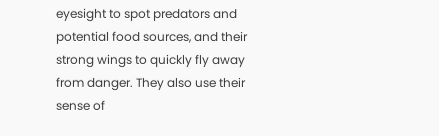eyesight to spot predators and potential food sources, and their strong wings to quickly fly away from danger. They also use their sense of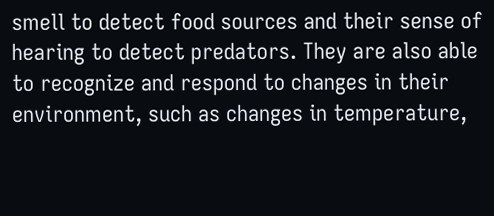smell to detect food sources and their sense of hearing to detect predators. They are also able to recognize and respond to changes in their environment, such as changes in temperature,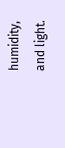humidity, and light.